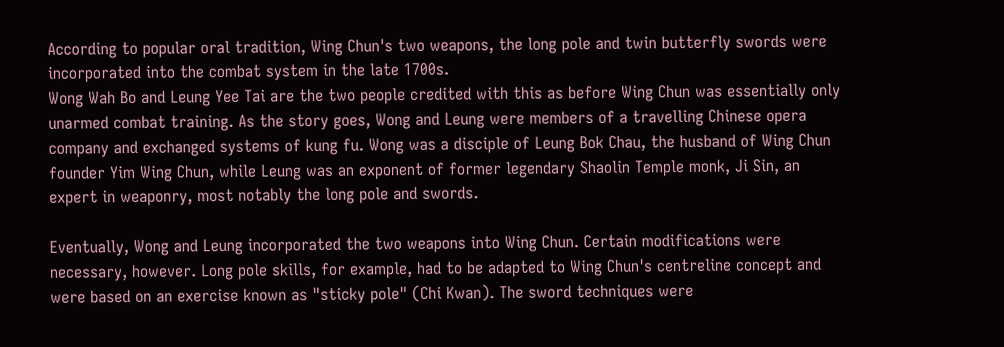According to popular oral tradition, Wing Chun's two weapons, the long pole and twin butterfly swords were incorporated into the combat system in the late 1700s.
Wong Wah Bo and Leung Yee Tai are the two people credited with this as before Wing Chun was essentially only unarmed combat training. As the story goes, Wong and Leung were members of a travelling Chinese opera company and exchanged systems of kung fu. Wong was a disciple of Leung Bok Chau, the husband of Wing Chun founder Yim Wing Chun, while Leung was an exponent of former legendary Shaolin Temple monk, Ji Sin, an expert in weaponry, most notably the long pole and swords.

Eventually, Wong and Leung incorporated the two weapons into Wing Chun. Certain modifications were necessary, however. Long pole skills, for example, had to be adapted to Wing Chun's centreline concept and were based on an exercise known as "sticky pole" (Chi Kwan). The sword techniques were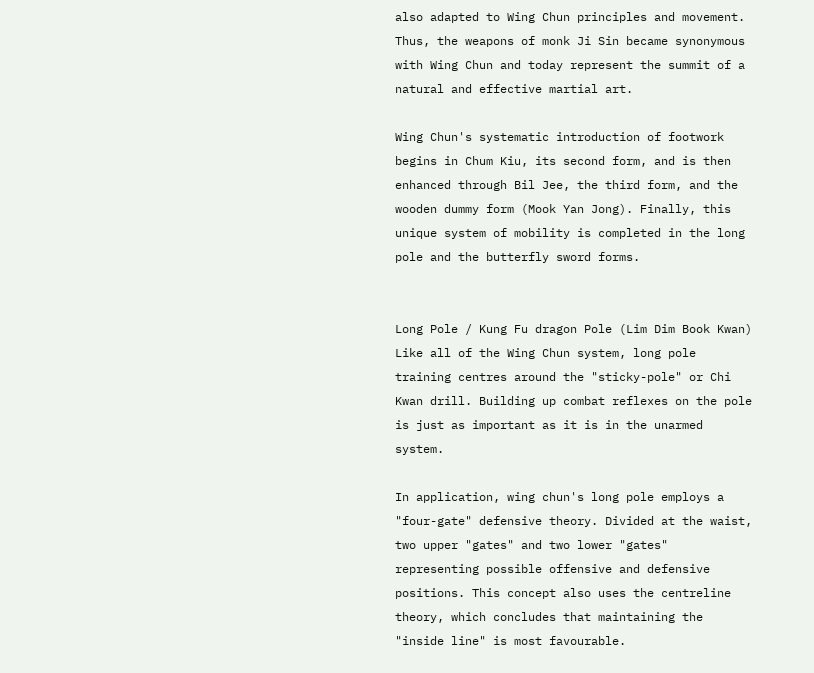also adapted to Wing Chun principles and movement. Thus, the weapons of monk Ji Sin became synonymous with Wing Chun and today represent the summit of a natural and effective martial art.

Wing Chun's systematic introduction of footwork begins in Chum Kiu, its second form, and is then enhanced through Bil Jee, the third form, and the wooden dummy form (Mook Yan Jong). Finally, this unique system of mobility is completed in the long pole and the butterfly sword forms.


Long Pole / Kung Fu dragon Pole (Lim Dim Book Kwan)
Like all of the Wing Chun system, long pole training centres around the "sticky-pole" or Chi Kwan drill. Building up combat reflexes on the pole is just as important as it is in the unarmed system.

In application, wing chun's long pole employs a "four-gate" defensive theory. Divided at the waist, two upper "gates" and two lower "gates" representing possible offensive and defensive positions. This concept also uses the centreline theory, which concludes that maintaining the "inside line" is most favourable.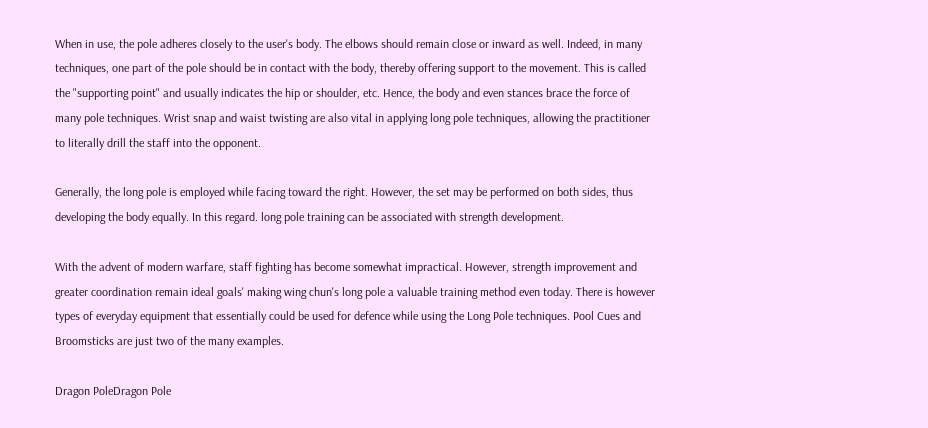When in use, the pole adheres closely to the user's body. The elbows should remain close or inward as well. Indeed, in many techniques, one part of the pole should be in contact with the body, thereby offering support to the movement. This is called the "supporting point" and usually indicates the hip or shoulder, etc. Hence, the body and even stances brace the force of many pole techniques. Wrist snap and waist twisting are also vital in applying long pole techniques, allowing the practitioner to literally drill the staff into the opponent.

Generally, the long pole is employed while facing toward the right. However, the set may be performed on both sides, thus developing the body equally. In this regard. long pole training can be associated with strength development.

With the advent of modern warfare, staff fighting has become somewhat impractical. However, strength improvement and greater coordination remain ideal goals' making wing chun's long pole a valuable training method even today. There is however types of everyday equipment that essentially could be used for defence while using the Long Pole techniques. Pool Cues and Broomsticks are just two of the many examples.

Dragon PoleDragon Pole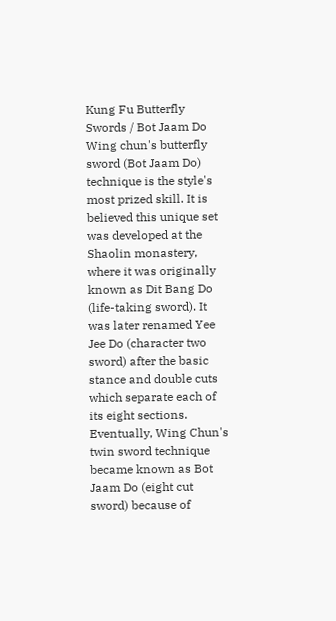Kung Fu Butterfly Swords / Bot Jaam Do
Wing chun's butterfly sword (Bot Jaam Do) technique is the style's most prized skill. It is believed this unique set was developed at the Shaolin monastery, where it was originally known as Dit Bang Do (life-taking sword). It was later renamed Yee Jee Do (character two sword) after the basic stance and double cuts which separate each of its eight sections. Eventually, Wing Chun's twin sword technique became known as Bot Jaam Do (eight cut sword) because of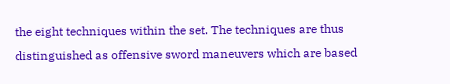the eight techniques within the set. The techniques are thus distinguished as offensive sword maneuvers which are based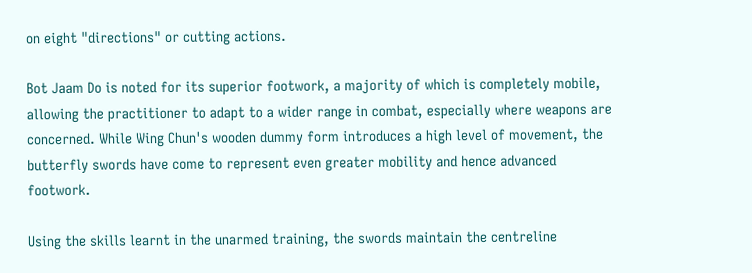on eight "directions" or cutting actions.

Bot Jaam Do is noted for its superior footwork, a majority of which is completely mobile, allowing the practitioner to adapt to a wider range in combat, especially where weapons are concerned. While Wing Chun's wooden dummy form introduces a high level of movement, the butterfly swords have come to represent even greater mobility and hence advanced footwork.

Using the skills learnt in the unarmed training, the swords maintain the centreline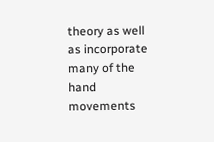theory as well as incorporate many of the hand movements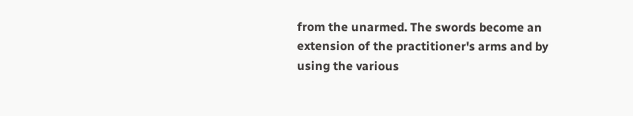from the unarmed. The swords become an extension of the practitioner's arms and by using the various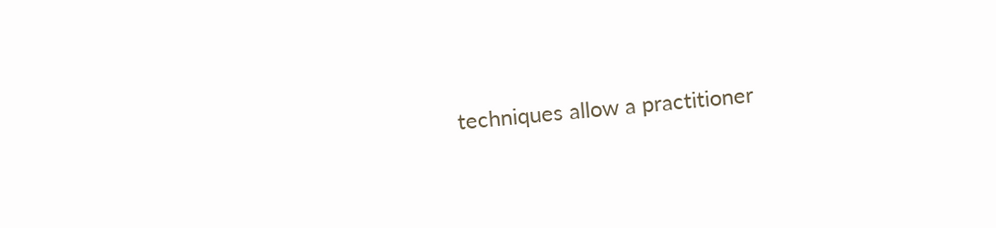techniques allow a practitioner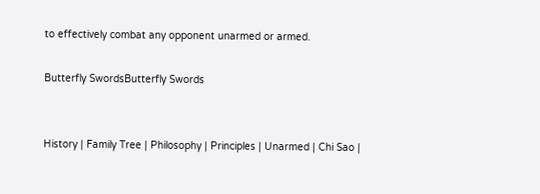to effectively combat any opponent unarmed or armed.

Butterfly SwordsButterfly Swords


History | Family Tree | Philosophy | Principles | Unarmed | Chi Sao |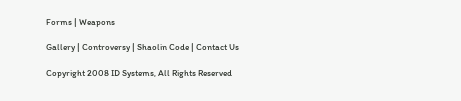Forms | Weapons

Gallery | Controversy | Shaolin Code | Contact Us

Copyright 2008 ID Systems, All Rights Reserved